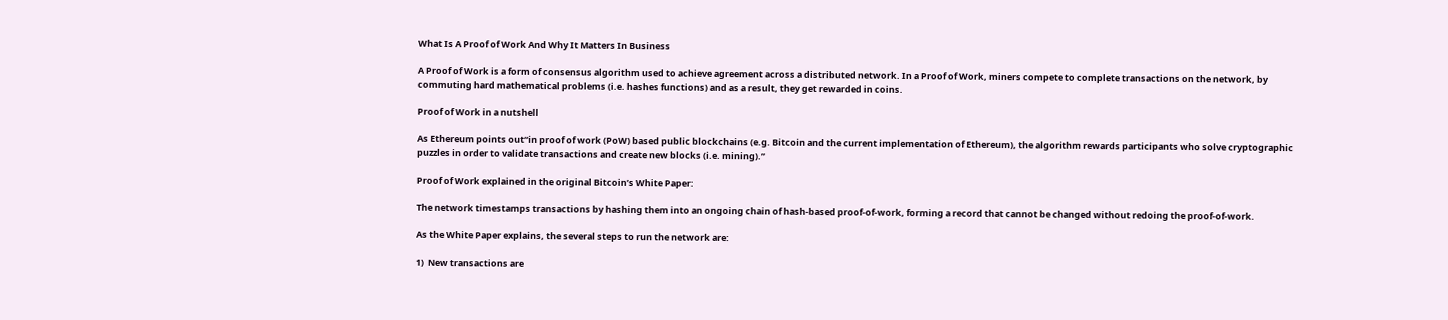What Is A Proof of Work And Why It Matters In Business

A Proof of Work is a form of consensus algorithm used to achieve agreement across a distributed network. In a Proof of Work, miners compete to complete transactions on the network, by commuting hard mathematical problems (i.e. hashes functions) and as a result, they get rewarded in coins.

Proof of Work in a nutshell

As Ethereum points out“in proof of work (PoW) based public blockchains (e.g. Bitcoin and the current implementation of Ethereum), the algorithm rewards participants who solve cryptographic puzzles in order to validate transactions and create new blocks (i.e. mining).”

Proof of Work explained in the original Bitcoin’s White Paper:

The network timestamps transactions by hashing them into an ongoing chain of hash-based proof-of-work, forming a record that cannot be changed without redoing the proof-of-work.

As the White Paper explains, the several steps to run the network are:

1)  New transactions are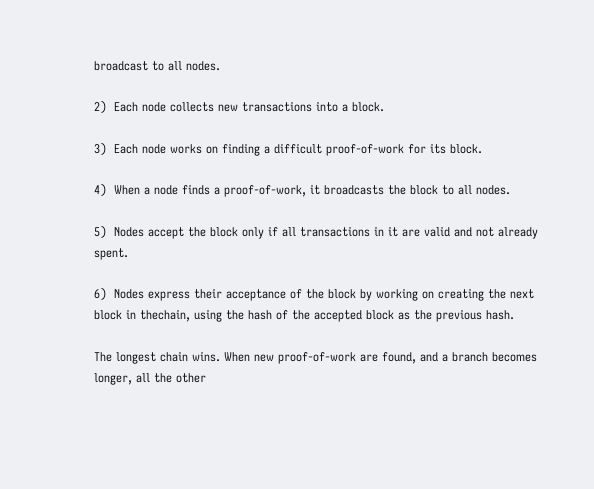broadcast to all nodes.

2)  Each node collects new transactions into a block.

3)  Each node works on finding a difficult proof-of-work for its block.

4)  When a node finds a proof-of-work, it broadcasts the block to all nodes.

5)  Nodes accept the block only if all transactions in it are valid and not already spent.

6)  Nodes express their acceptance of the block by working on creating the next block in thechain, using the hash of the accepted block as the previous hash.

The longest chain wins. When new proof-of-work are found, and a branch becomes longer, all the other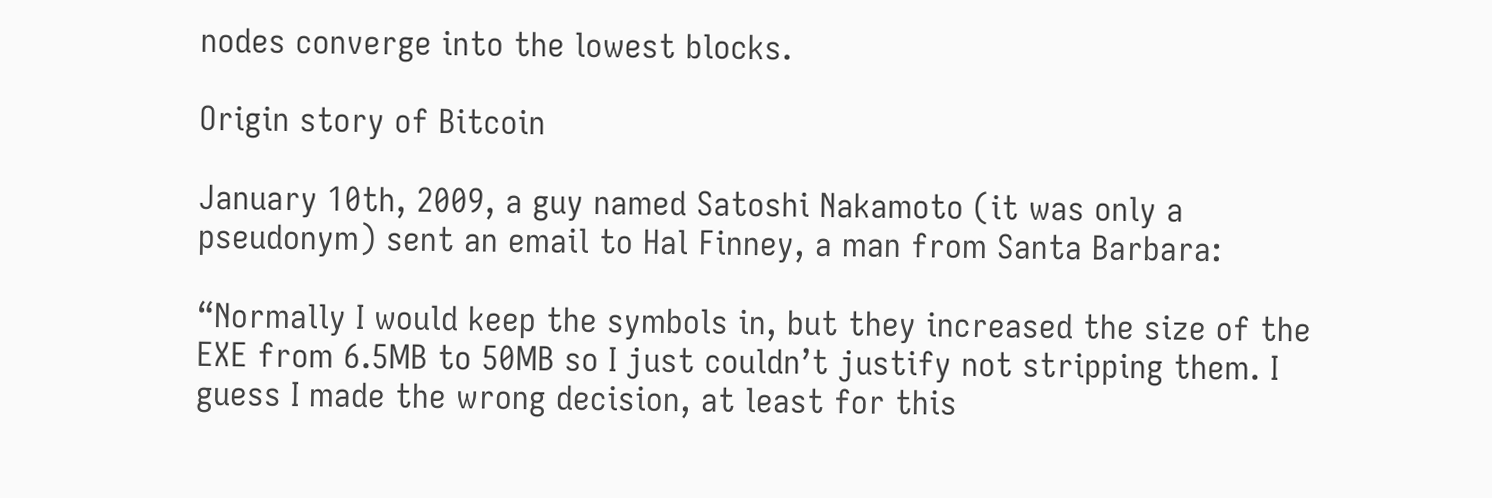nodes converge into the lowest blocks.

Origin story of Bitcoin

January 10th, 2009, a guy named Satoshi Nakamoto (it was only a pseudonym) sent an email to Hal Finney, a man from Santa Barbara:

“Normally I would keep the symbols in, but they increased the size of the EXE from 6.5MB to 50MB so I just couldn’t justify not stripping them. I guess I made the wrong decision, at least for this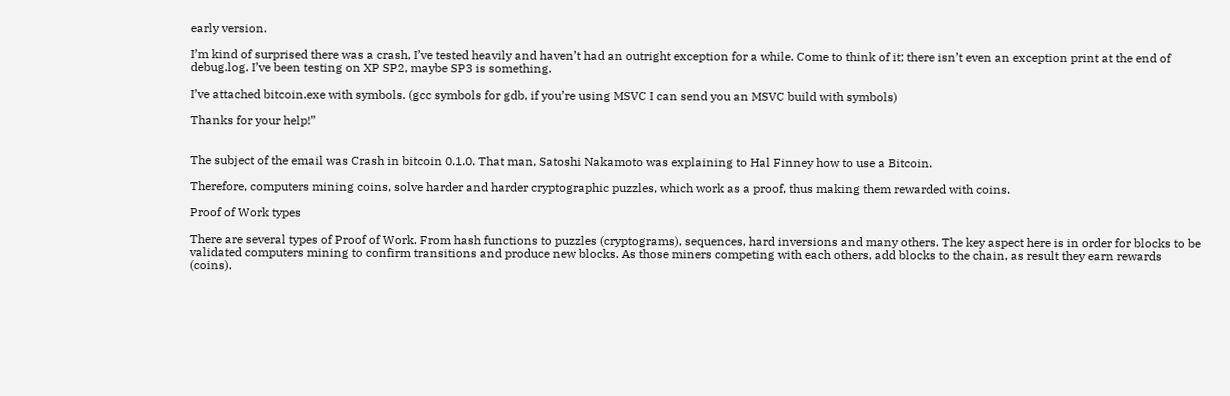early version.

I’m kind of surprised there was a crash, I’ve tested heavily and haven’t had an outright exception for a while. Come to think of it; there isn’t even an exception print at the end of debug.log. I’ve been testing on XP SP2, maybe SP3 is something.

I’ve attached bitcoin.exe with symbols. (gcc symbols for gdb, if you’re using MSVC I can send you an MSVC build with symbols)

Thanks for your help!”


The subject of the email was Crash in bitcoin 0.1.0. That man, Satoshi Nakamoto was explaining to Hal Finney how to use a Bitcoin.

Therefore, computers mining coins, solve harder and harder cryptographic puzzles, which work as a proof, thus making them rewarded with coins.

Proof of Work types

There are several types of Proof of Work. From hash functions to puzzles (cryptograms), sequences, hard inversions and many others. The key aspect here is in order for blocks to be validated computers mining to confirm transitions and produce new blocks. As those miners competing with each others, add blocks to the chain, as result they earn rewards (coins).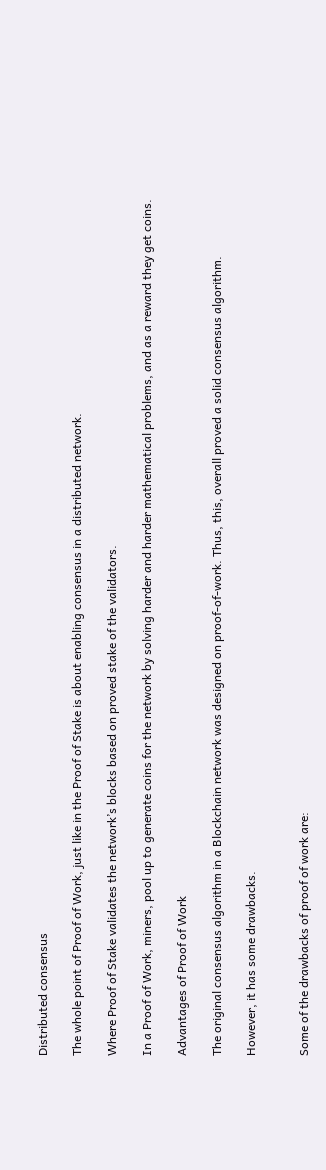Distributed consensus

The whole point of Proof of Work, just like in the Proof of Stake is about enabling consensus in a distributed network.

Where Proof of Stake validates the network’s blocks based on proved stake of the validators.

In a Proof of Work, miners, pool up to generate coins for the network by solving harder and harder mathematical problems, and as a reward they get coins.

Advantages of Proof of Work

The original consensus algorithm in a Blockchain network was designed on proof-of-work. Thus, this, overall proved a solid consensus algorithm.

However, it has some drawbacks.


Some of the drawbacks of proof of work are: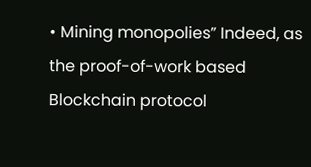• Mining monopolies” Indeed, as the proof-of-work based Blockchain protocol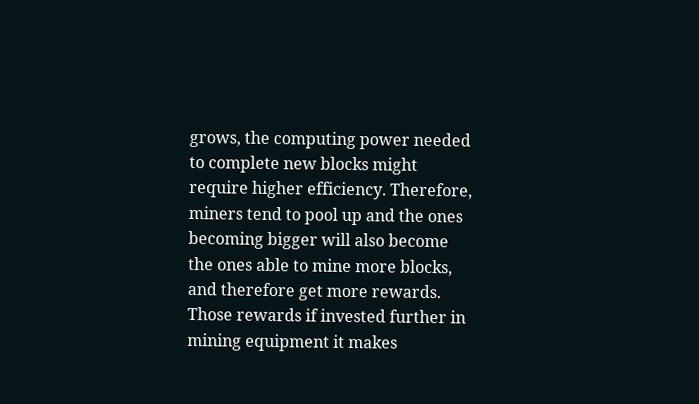grows, the computing power needed to complete new blocks might require higher efficiency. Therefore, miners tend to pool up and the ones becoming bigger will also become the ones able to mine more blocks, and therefore get more rewards. Those rewards if invested further in mining equipment it makes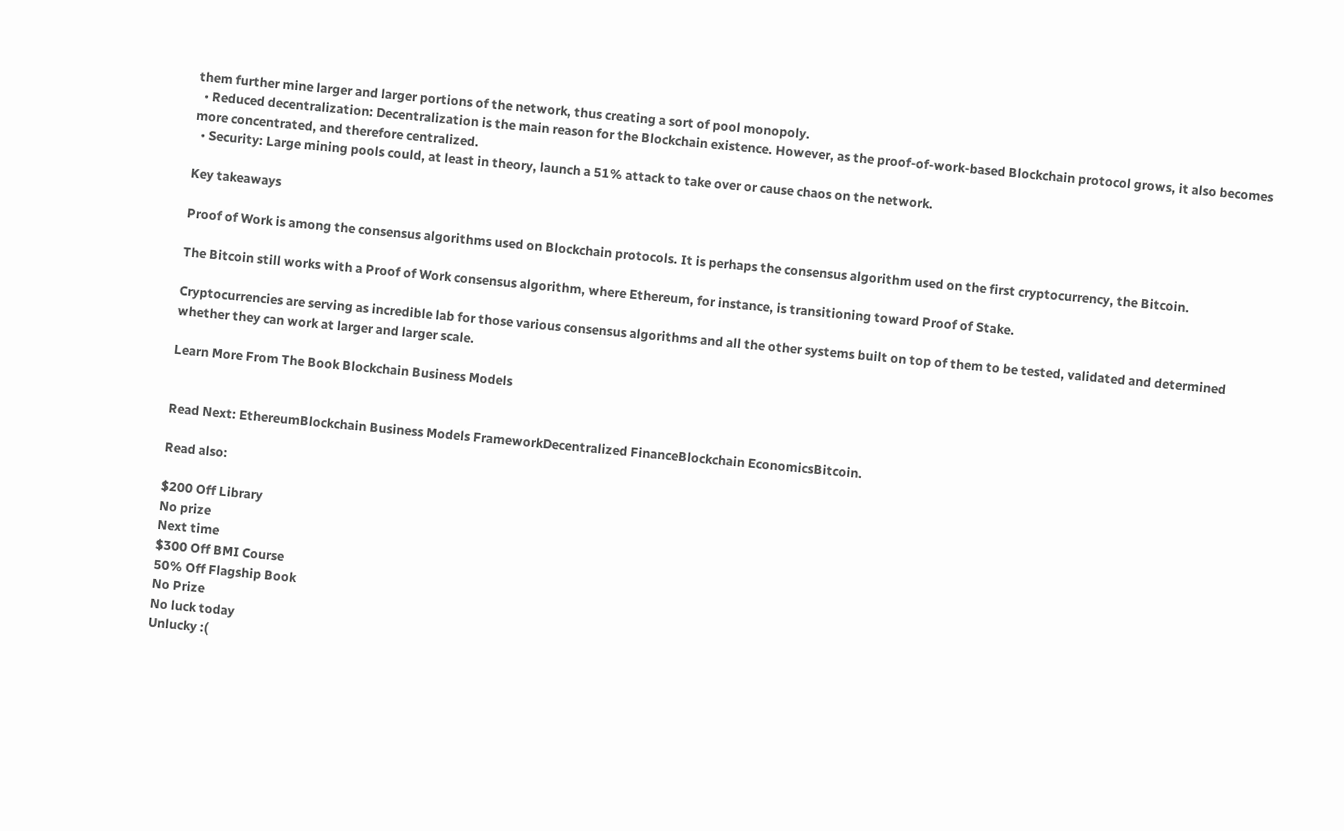them further mine larger and larger portions of the network, thus creating a sort of pool monopoly.
  • Reduced decentralization: Decentralization is the main reason for the Blockchain existence. However, as the proof-of-work-based Blockchain protocol grows, it also becomes more concentrated, and therefore centralized.
  • Security: Large mining pools could, at least in theory, launch a 51% attack to take over or cause chaos on the network.

Key takeaways

Proof of Work is among the consensus algorithms used on Blockchain protocols. It is perhaps the consensus algorithm used on the first cryptocurrency, the Bitcoin.

The Bitcoin still works with a Proof of Work consensus algorithm, where Ethereum, for instance, is transitioning toward Proof of Stake.

Cryptocurrencies are serving as incredible lab for those various consensus algorithms and all the other systems built on top of them to be tested, validated and determined whether they can work at larger and larger scale.

Learn More From The Book Blockchain Business Models


Read Next: EthereumBlockchain Business Models FrameworkDecentralized FinanceBlockchain EconomicsBitcoin.

Read also:

$200 Off Library
No prize
Next time
$300 Off BMI Course
50% Off Flagship Book
No Prize
No luck today
Unlucky :(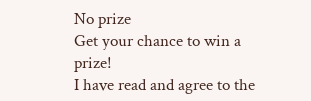No prize
Get your chance to win a prize!
I have read and agree to the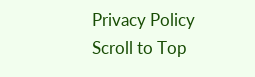Privacy Policy
Scroll to Top